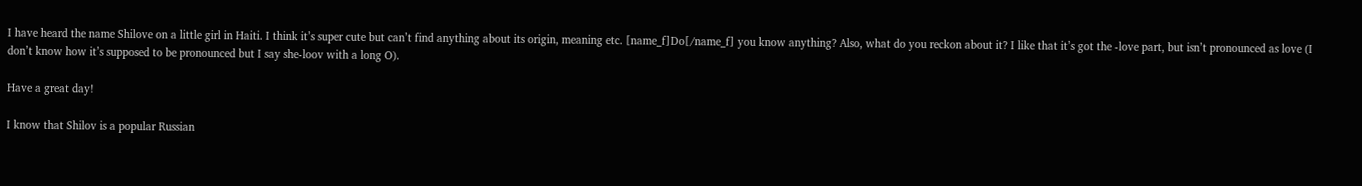I have heard the name Shilove on a little girl in Haiti. I think it’s super cute but can’t find anything about its origin, meaning etc. [name_f]Do[/name_f] you know anything? Also, what do you reckon about it? I like that it’s got the -love part, but isn’t pronounced as love (I don’t know how it’s supposed to be pronounced but I say she-loov with a long O).

Have a great day!

I know that Shilov is a popular Russian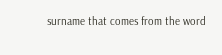surname that comes from the word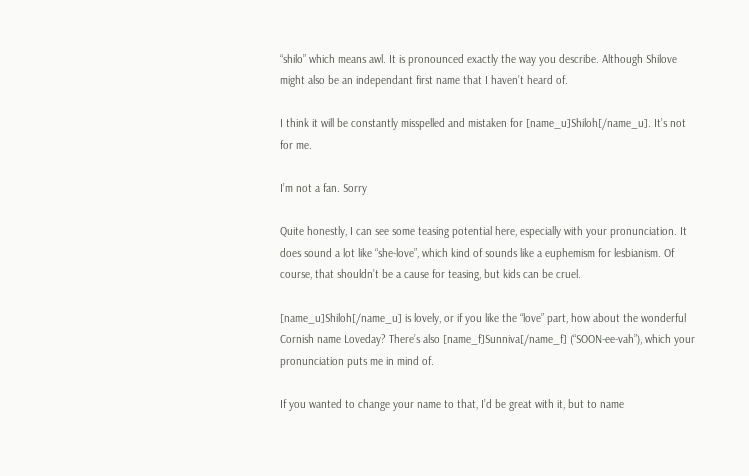“shilo” which means awl. It is pronounced exactly the way you describe. Although Shilove might also be an independant first name that I haven’t heard of.

I think it will be constantly misspelled and mistaken for [name_u]Shiloh[/name_u]. It’s not for me.

I’m not a fan. Sorry

Quite honestly, I can see some teasing potential here, especially with your pronunciation. It does sound a lot like “she-love”, which kind of sounds like a euphemism for lesbianism. Of course, that shouldn’t be a cause for teasing, but kids can be cruel.

[name_u]Shiloh[/name_u] is lovely, or if you like the “love” part, how about the wonderful Cornish name Loveday? There’s also [name_f]Sunniva[/name_f] (“SOON-ee-vah”), which your pronunciation puts me in mind of.

If you wanted to change your name to that, I’d be great with it, but to name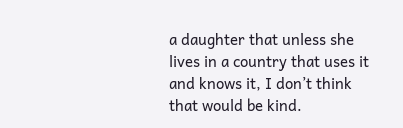a daughter that unless she lives in a country that uses it and knows it, I don’t think that would be kind.